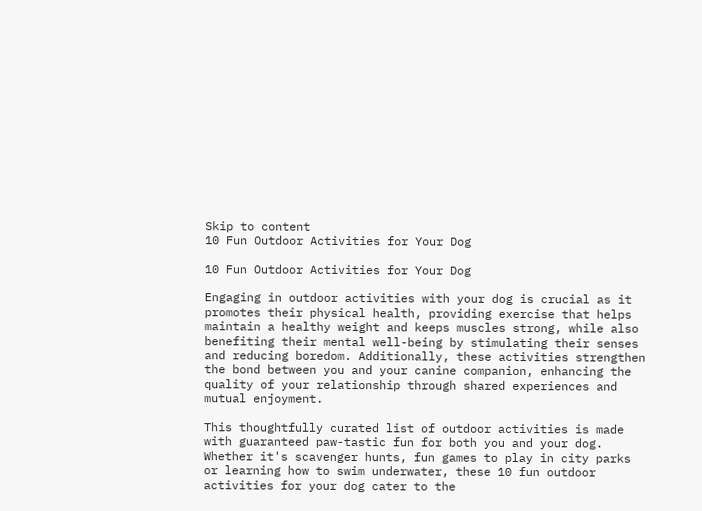Skip to content
10 Fun Outdoor Activities for Your Dog

10 Fun Outdoor Activities for Your Dog

Engaging in outdoor activities with your dog is crucial as it promotes their physical health, providing exercise that helps maintain a healthy weight and keeps muscles strong, while also benefiting their mental well-being by stimulating their senses and reducing boredom. Additionally, these activities strengthen the bond between you and your canine companion, enhancing the quality of your relationship through shared experiences and mutual enjoyment.

This thoughtfully curated list of outdoor activities is made with guaranteed paw-tastic fun for both you and your dog. Whether it's scavenger hunts, fun games to play in city parks or learning how to swim underwater, these 10 fun outdoor activities for your dog cater to the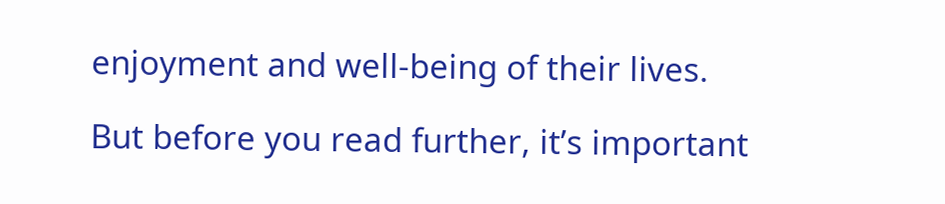enjoyment and well-being of their lives.

But before you read further, it’s important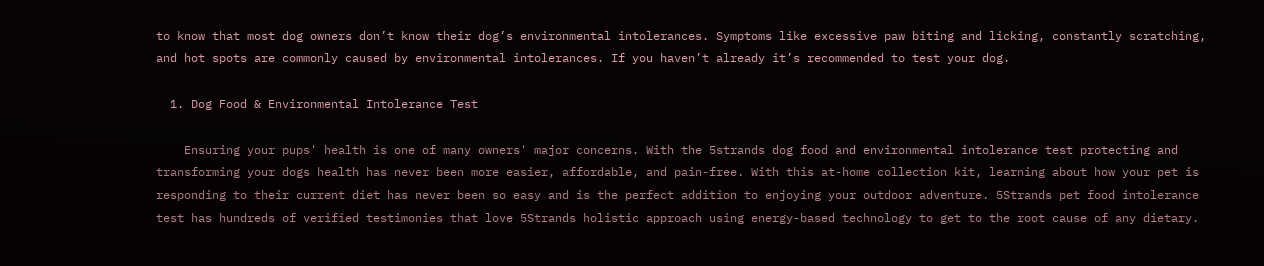to know that most dog owners don’t know their dog’s environmental intolerances. Symptoms like excessive paw biting and licking, constantly scratching, and hot spots are commonly caused by environmental intolerances. If you haven’t already it’s recommended to test your dog.

  1. Dog Food & Environmental Intolerance Test

    Ensuring your pups' health is one of many owners' major concerns. With the 5strands dog food and environmental intolerance test protecting and transforming your dogs health has never been more easier, affordable, and pain-free. With this at-home collection kit, learning about how your pet is responding to their current diet has never been so easy and is the perfect addition to enjoying your outdoor adventure. 5Strands pet food intolerance test has hundreds of verified testimonies that love 5Strands holistic approach using energy-based technology to get to the root cause of any dietary.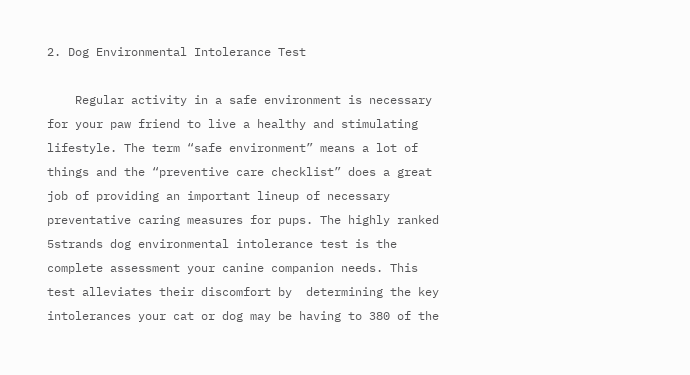2. Dog Environmental Intolerance Test

    Regular activity in a safe environment is necessary for your paw friend to live a healthy and stimulating lifestyle. The term “safe environment” means a lot of things and the “preventive care checklist” does a great job of providing an important lineup of necessary preventative caring measures for pups. The highly ranked 5strands dog environmental intolerance test is the complete assessment your canine companion needs. This test alleviates their discomfort by  determining the key intolerances your cat or dog may be having to 380 of the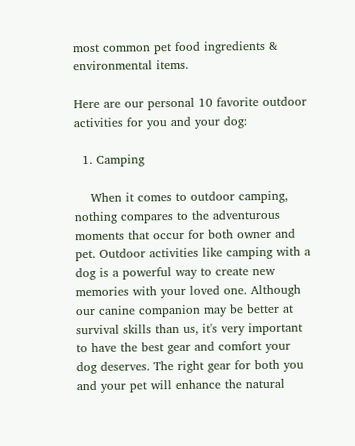most common pet food ingredients & environmental items.

Here are our personal 10 favorite outdoor activities for you and your dog:

  1. Camping

    When it comes to outdoor camping, nothing compares to the adventurous moments that occur for both owner and pet. Outdoor activities like camping with a dog is a powerful way to create new memories with your loved one. Although our canine companion may be better at survival skills than us, it's very important to have the best gear and comfort your dog deserves. The right gear for both you and your pet will enhance the natural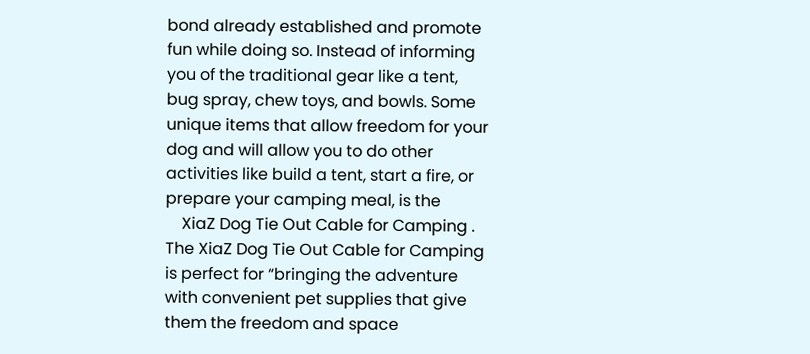bond already established and promote fun while doing so. Instead of informing you of the traditional gear like a tent, bug spray, chew toys, and bowls. Some unique items that allow freedom for your dog and will allow you to do other activities like build a tent, start a fire, or prepare your camping meal, is the
    XiaZ Dog Tie Out Cable for Camping . The XiaZ Dog Tie Out Cable for Camping is perfect for “bringing the adventure with convenient pet supplies that give them the freedom and space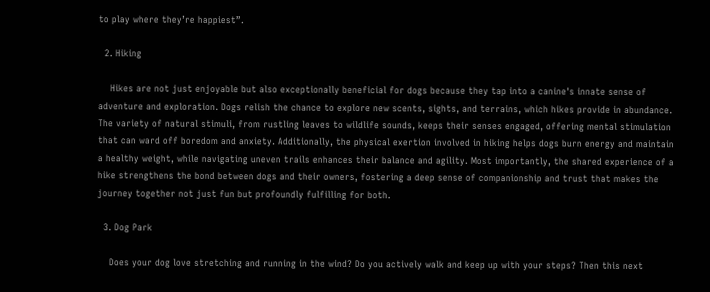to play where they’re happiest”.

  2. Hiking

    Hikes are not just enjoyable but also exceptionally beneficial for dogs because they tap into a canine's innate sense of adventure and exploration. Dogs relish the chance to explore new scents, sights, and terrains, which hikes provide in abundance. The variety of natural stimuli, from rustling leaves to wildlife sounds, keeps their senses engaged, offering mental stimulation that can ward off boredom and anxiety. Additionally, the physical exertion involved in hiking helps dogs burn energy and maintain a healthy weight, while navigating uneven trails enhances their balance and agility. Most importantly, the shared experience of a hike strengthens the bond between dogs and their owners, fostering a deep sense of companionship and trust that makes the journey together not just fun but profoundly fulfilling for both.

  3. Dog Park

    Does your dog love stretching and running in the wind? Do you actively walk and keep up with your steps? Then this next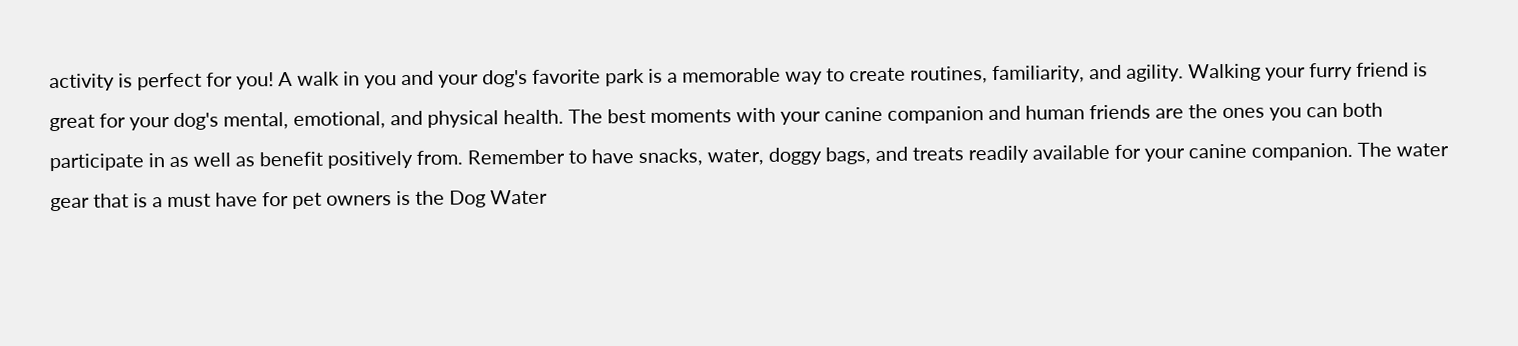activity is perfect for you! A walk in you and your dog's favorite park is a memorable way to create routines, familiarity, and agility. Walking your furry friend is great for your dog's mental, emotional, and physical health. The best moments with your canine companion and human friends are the ones you can both participate in as well as benefit positively from. Remember to have snacks, water, doggy bags, and treats readily available for your canine companion. The water gear that is a must have for pet owners is the Dog Water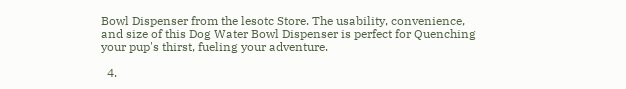Bowl Dispenser from the lesotc Store. The usability, convenience, and size of this Dog Water Bowl Dispenser is perfect for Quenching your pup's thirst, fueling your adventure.

  4.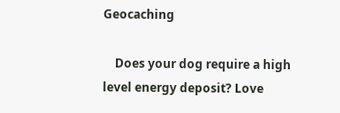Geocaching

    Does your dog require a high level energy deposit? Love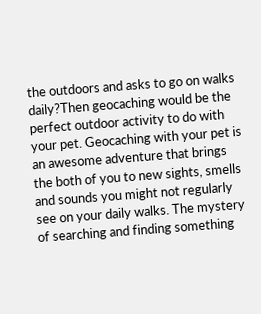the outdoors and asks to go on walks daily?Then geocaching would be the perfect outdoor activity to do with your pet. Geocaching with your pet is an awesome adventure that brings the both of you to new sights, smells and sounds you might not regularly see on your daily walks. The mystery of searching and finding something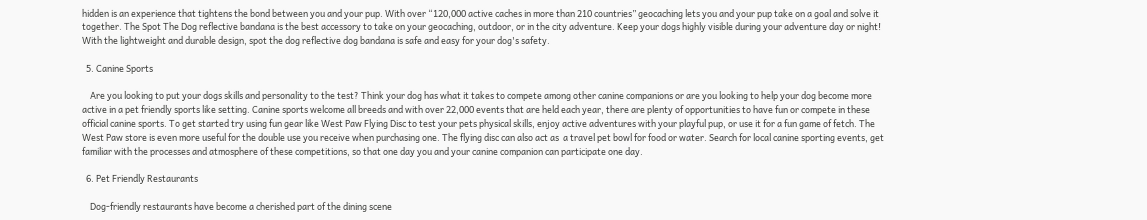hidden is an experience that tightens the bond between you and your pup. With over “120,000 active caches in more than 210 countries” geocaching lets you and your pup take on a goal and solve it together. The Spot The Dog reflective bandana is the best accessory to take on your geocaching, outdoor, or in the city adventure. Keep your dogs highly visible during your adventure day or night! With the lightweight and durable design, spot the dog reflective dog bandana is safe and easy for your dog's safety.

  5. Canine Sports

    Are you looking to put your dogs skills and personality to the test? Think your dog has what it takes to compete among other canine companions or are you looking to help your dog become more active in a pet friendly sports like setting. Canine sports welcome all breeds and with over 22,000 events that are held each year, there are plenty of opportunities to have fun or compete in these official canine sports. To get started try using fun gear like West Paw Flying Disc to test your pets physical skills, enjoy active adventures with your playful pup, or use it for a fun game of fetch. The West Paw store is even more useful for the double use you receive when purchasing one. The flying disc can also act as  a travel pet bowl for food or water. Search for local canine sporting events, get familiar with the processes and atmosphere of these competitions, so that one day you and your canine companion can participate one day.

  6. Pet Friendly Restaurants

    Dog-friendly restaurants have become a cherished part of the dining scene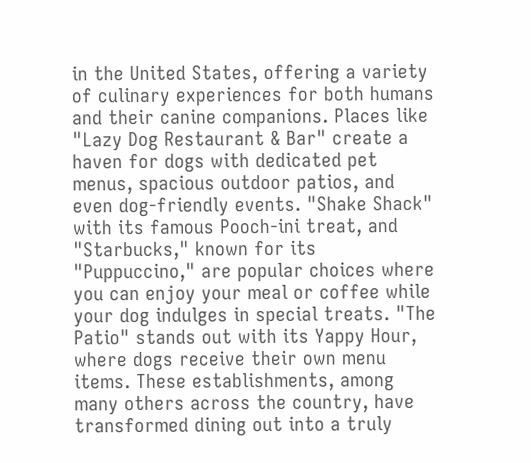in the United States, offering a variety of culinary experiences for both humans and their canine companions. Places like "Lazy Dog Restaurant & Bar" create a haven for dogs with dedicated pet menus, spacious outdoor patios, and even dog-friendly events. "Shake Shack" with its famous Pooch-ini treat, and "Starbucks," known for its "Puppuccino," are popular choices where you can enjoy your meal or coffee while your dog indulges in special treats. "The Patio" stands out with its Yappy Hour, where dogs receive their own menu items. These establishments, among many others across the country, have transformed dining out into a truly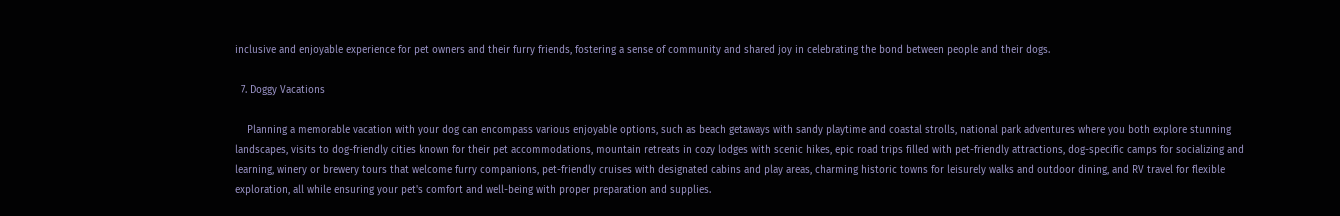inclusive and enjoyable experience for pet owners and their furry friends, fostering a sense of community and shared joy in celebrating the bond between people and their dogs.

  7. Doggy Vacations

    Planning a memorable vacation with your dog can encompass various enjoyable options, such as beach getaways with sandy playtime and coastal strolls, national park adventures where you both explore stunning landscapes, visits to dog-friendly cities known for their pet accommodations, mountain retreats in cozy lodges with scenic hikes, epic road trips filled with pet-friendly attractions, dog-specific camps for socializing and learning, winery or brewery tours that welcome furry companions, pet-friendly cruises with designated cabins and play areas, charming historic towns for leisurely walks and outdoor dining, and RV travel for flexible exploration, all while ensuring your pet's comfort and well-being with proper preparation and supplies.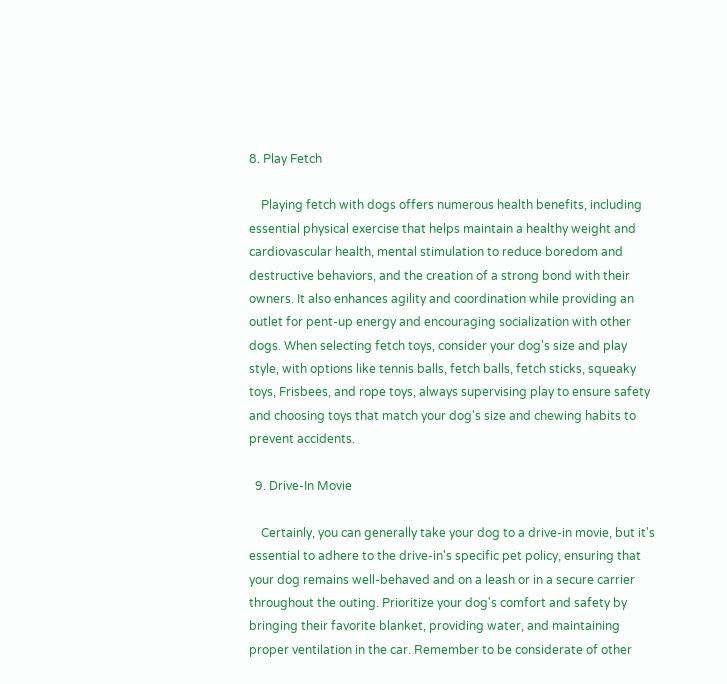8. Play Fetch

    Playing fetch with dogs offers numerous health benefits, including essential physical exercise that helps maintain a healthy weight and cardiovascular health, mental stimulation to reduce boredom and destructive behaviors, and the creation of a strong bond with their owners. It also enhances agility and coordination while providing an outlet for pent-up energy and encouraging socialization with other dogs. When selecting fetch toys, consider your dog's size and play style, with options like tennis balls, fetch balls, fetch sticks, squeaky toys, Frisbees, and rope toys, always supervising play to ensure safety and choosing toys that match your dog's size and chewing habits to prevent accidents.

  9. Drive-In Movie

    Certainly, you can generally take your dog to a drive-in movie, but it's essential to adhere to the drive-in's specific pet policy, ensuring that your dog remains well-behaved and on a leash or in a secure carrier throughout the outing. Prioritize your dog's comfort and safety by bringing their favorite blanket, providing water, and maintaining proper ventilation in the car. Remember to be considerate of other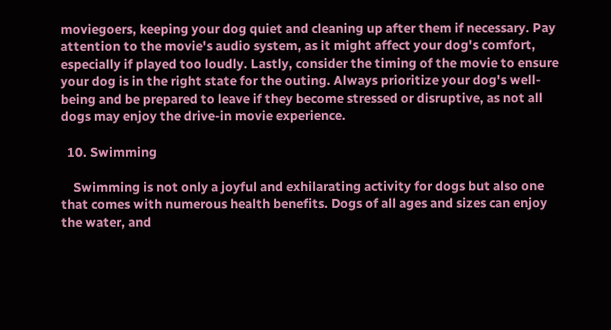moviegoers, keeping your dog quiet and cleaning up after them if necessary. Pay attention to the movie's audio system, as it might affect your dog's comfort, especially if played too loudly. Lastly, consider the timing of the movie to ensure your dog is in the right state for the outing. Always prioritize your dog's well-being and be prepared to leave if they become stressed or disruptive, as not all dogs may enjoy the drive-in movie experience.

  10. Swimming

    Swimming is not only a joyful and exhilarating activity for dogs but also one that comes with numerous health benefits. Dogs of all ages and sizes can enjoy the water, and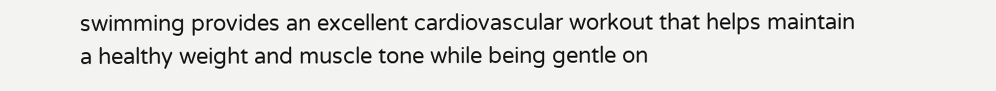swimming provides an excellent cardiovascular workout that helps maintain a healthy weight and muscle tone while being gentle on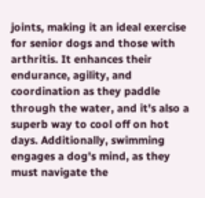joints, making it an ideal exercise for senior dogs and those with arthritis. It enhances their endurance, agility, and coordination as they paddle through the water, and it's also a superb way to cool off on hot days. Additionally, swimming engages a dog's mind, as they must navigate the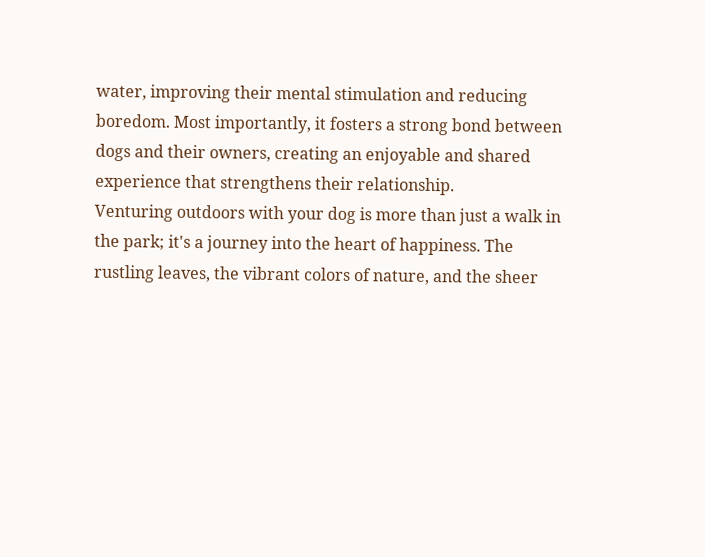water, improving their mental stimulation and reducing boredom. Most importantly, it fosters a strong bond between dogs and their owners, creating an enjoyable and shared experience that strengthens their relationship.
Venturing outdoors with your dog is more than just a walk in the park; it's a journey into the heart of happiness. The rustling leaves, the vibrant colors of nature, and the sheer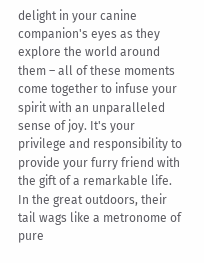delight in your canine companion's eyes as they explore the world around them – all of these moments come together to infuse your spirit with an unparalleled sense of joy. It's your privilege and responsibility to provide your furry friend with the gift of a remarkable life. In the great outdoors, their tail wags like a metronome of pure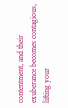contentment, and their exuberance becomes contagious, lifting your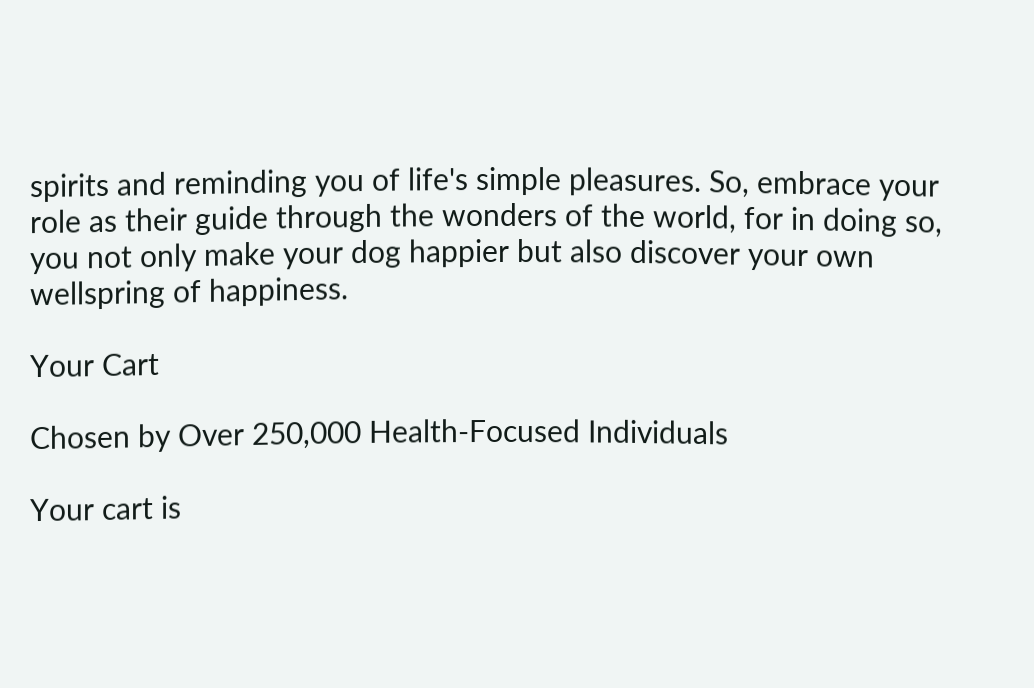spirits and reminding you of life's simple pleasures. So, embrace your role as their guide through the wonders of the world, for in doing so, you not only make your dog happier but also discover your own wellspring of happiness.

Your Cart

Chosen by Over 250,000 Health-Focused Individuals

Your cart is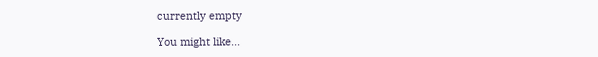currently empty

You might like...